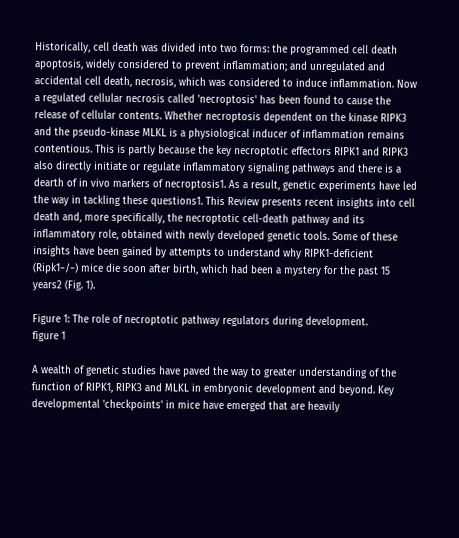Historically, cell death was divided into two forms: the programmed cell death apoptosis, widely considered to prevent inflammation; and unregulated and accidental cell death, necrosis, which was considered to induce inflammation. Now a regulated cellular necrosis called 'necroptosis' has been found to cause the release of cellular contents. Whether necroptosis dependent on the kinase RIPK3 and the pseudo-kinase MLKL is a physiological inducer of inflammation remains contentious. This is partly because the key necroptotic effectors RIPK1 and RIPK3 also directly initiate or regulate inflammatory signaling pathways and there is a dearth of in vivo markers of necroptosis1. As a result, genetic experiments have led the way in tackling these questions1. This Review presents recent insights into cell death and, more specifically, the necroptotic cell-death pathway and its inflammatory role, obtained with newly developed genetic tools. Some of these insights have been gained by attempts to understand why RIPK1-deficient (Ripk1−/−) mice die soon after birth, which had been a mystery for the past 15 years2 (Fig. 1).

Figure 1: The role of necroptotic pathway regulators during development.
figure 1

A wealth of genetic studies have paved the way to greater understanding of the function of RIPK1, RIPK3 and MLKL in embryonic development and beyond. Key developmental 'checkpoints' in mice have emerged that are heavily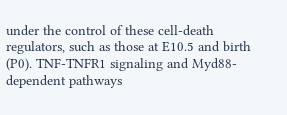under the control of these cell-death regulators, such as those at E10.5 and birth (P0). TNF-TNFR1 signaling and Myd88-dependent pathways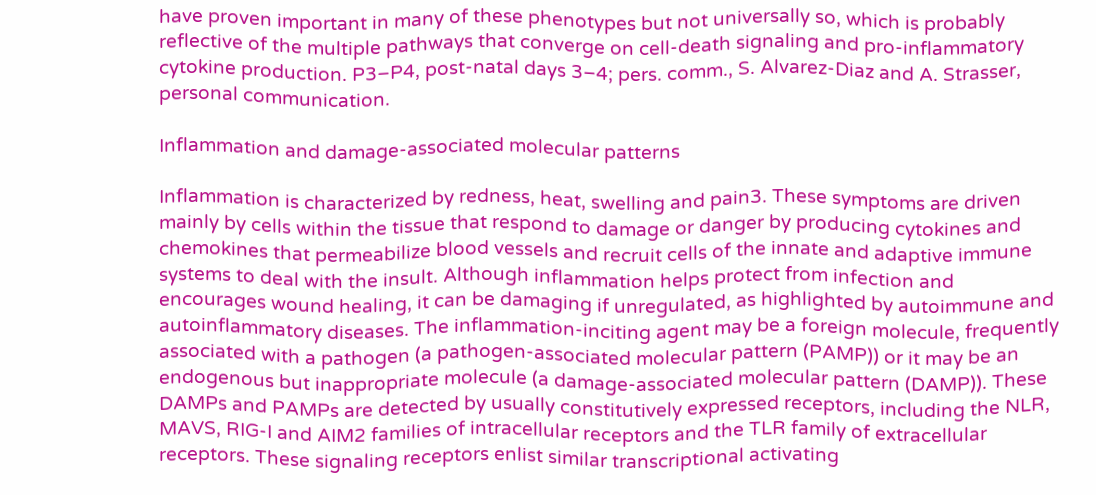have proven important in many of these phenotypes but not universally so, which is probably reflective of the multiple pathways that converge on cell-death signaling and pro-inflammatory cytokine production. P3–P4, post-natal days 3–4; pers. comm., S. Alvarez-Diaz and A. Strasser, personal communication.

Inflammation and damage-associated molecular patterns

Inflammation is characterized by redness, heat, swelling and pain3. These symptoms are driven mainly by cells within the tissue that respond to damage or danger by producing cytokines and chemokines that permeabilize blood vessels and recruit cells of the innate and adaptive immune systems to deal with the insult. Although inflammation helps protect from infection and encourages wound healing, it can be damaging if unregulated, as highlighted by autoimmune and autoinflammatory diseases. The inflammation-inciting agent may be a foreign molecule, frequently associated with a pathogen (a pathogen-associated molecular pattern (PAMP)) or it may be an endogenous but inappropriate molecule (a damage-associated molecular pattern (DAMP)). These DAMPs and PAMPs are detected by usually constitutively expressed receptors, including the NLR, MAVS, RIG-I and AIM2 families of intracellular receptors and the TLR family of extracellular receptors. These signaling receptors enlist similar transcriptional activating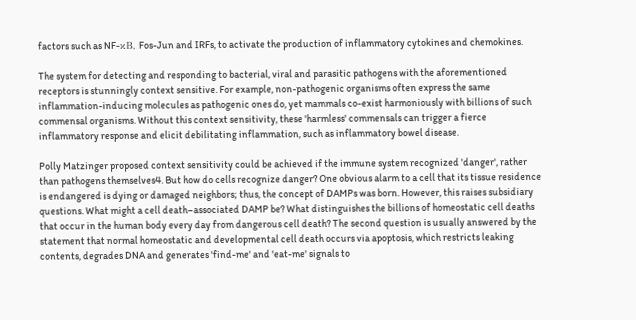factors such as NF-κB, Fos-Jun and IRFs, to activate the production of inflammatory cytokines and chemokines.

The system for detecting and responding to bacterial, viral and parasitic pathogens with the aforementioned receptors is stunningly context sensitive. For example, non-pathogenic organisms often express the same inflammation-inducing molecules as pathogenic ones do, yet mammals co-exist harmoniously with billions of such commensal organisms. Without this context sensitivity, these 'harmless' commensals can trigger a fierce inflammatory response and elicit debilitating inflammation, such as inflammatory bowel disease.

Polly Matzinger proposed context sensitivity could be achieved if the immune system recognized 'danger', rather than pathogens themselves4. But how do cells recognize danger? One obvious alarm to a cell that its tissue residence is endangered is dying or damaged neighbors; thus, the concept of DAMPs was born. However, this raises subsidiary questions. What might a cell death–associated DAMP be? What distinguishes the billions of homeostatic cell deaths that occur in the human body every day from dangerous cell death? The second question is usually answered by the statement that normal homeostatic and developmental cell death occurs via apoptosis, which restricts leaking contents, degrades DNA and generates 'find-me' and 'eat-me' signals to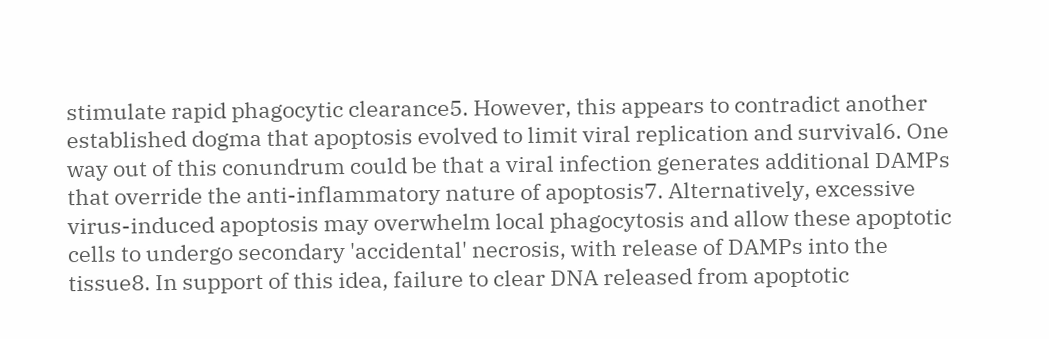stimulate rapid phagocytic clearance5. However, this appears to contradict another established dogma that apoptosis evolved to limit viral replication and survival6. One way out of this conundrum could be that a viral infection generates additional DAMPs that override the anti-inflammatory nature of apoptosis7. Alternatively, excessive virus-induced apoptosis may overwhelm local phagocytosis and allow these apoptotic cells to undergo secondary 'accidental' necrosis, with release of DAMPs into the tissue8. In support of this idea, failure to clear DNA released from apoptotic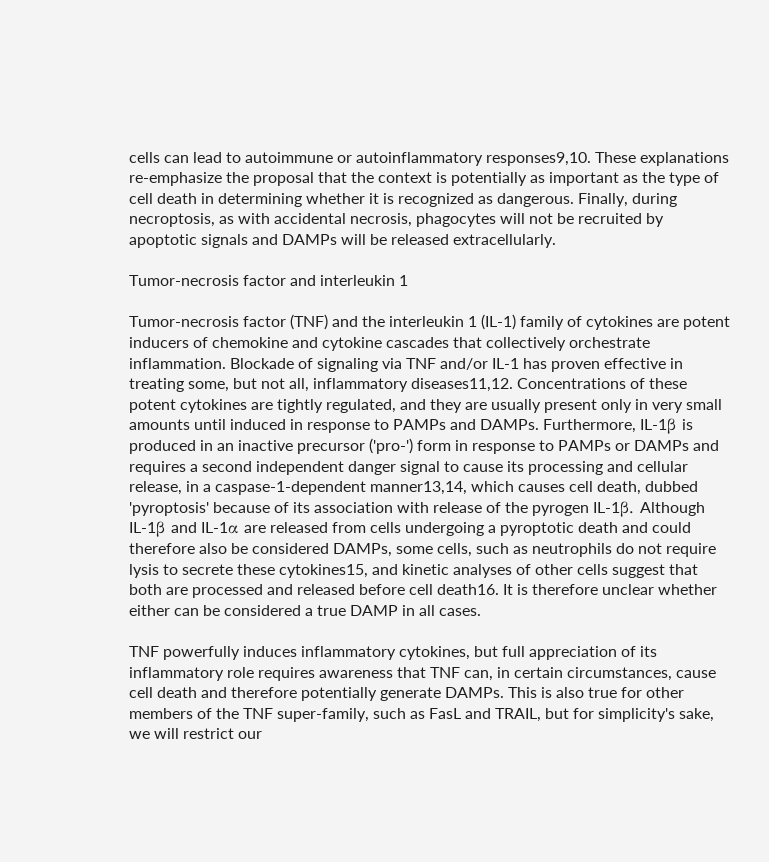cells can lead to autoimmune or autoinflammatory responses9,10. These explanations re-emphasize the proposal that the context is potentially as important as the type of cell death in determining whether it is recognized as dangerous. Finally, during necroptosis, as with accidental necrosis, phagocytes will not be recruited by apoptotic signals and DAMPs will be released extracellularly.

Tumor-necrosis factor and interleukin 1

Tumor-necrosis factor (TNF) and the interleukin 1 (IL-1) family of cytokines are potent inducers of chemokine and cytokine cascades that collectively orchestrate inflammation. Blockade of signaling via TNF and/or IL-1 has proven effective in treating some, but not all, inflammatory diseases11,12. Concentrations of these potent cytokines are tightly regulated, and they are usually present only in very small amounts until induced in response to PAMPs and DAMPs. Furthermore, IL-1β is produced in an inactive precursor ('pro-') form in response to PAMPs or DAMPs and requires a second independent danger signal to cause its processing and cellular release, in a caspase-1-dependent manner13,14, which causes cell death, dubbed 'pyroptosis' because of its association with release of the pyrogen IL-1β. Although IL-1β and IL-1α are released from cells undergoing a pyroptotic death and could therefore also be considered DAMPs, some cells, such as neutrophils do not require lysis to secrete these cytokines15, and kinetic analyses of other cells suggest that both are processed and released before cell death16. It is therefore unclear whether either can be considered a true DAMP in all cases.

TNF powerfully induces inflammatory cytokines, but full appreciation of its inflammatory role requires awareness that TNF can, in certain circumstances, cause cell death and therefore potentially generate DAMPs. This is also true for other members of the TNF super-family, such as FasL and TRAIL, but for simplicity's sake, we will restrict our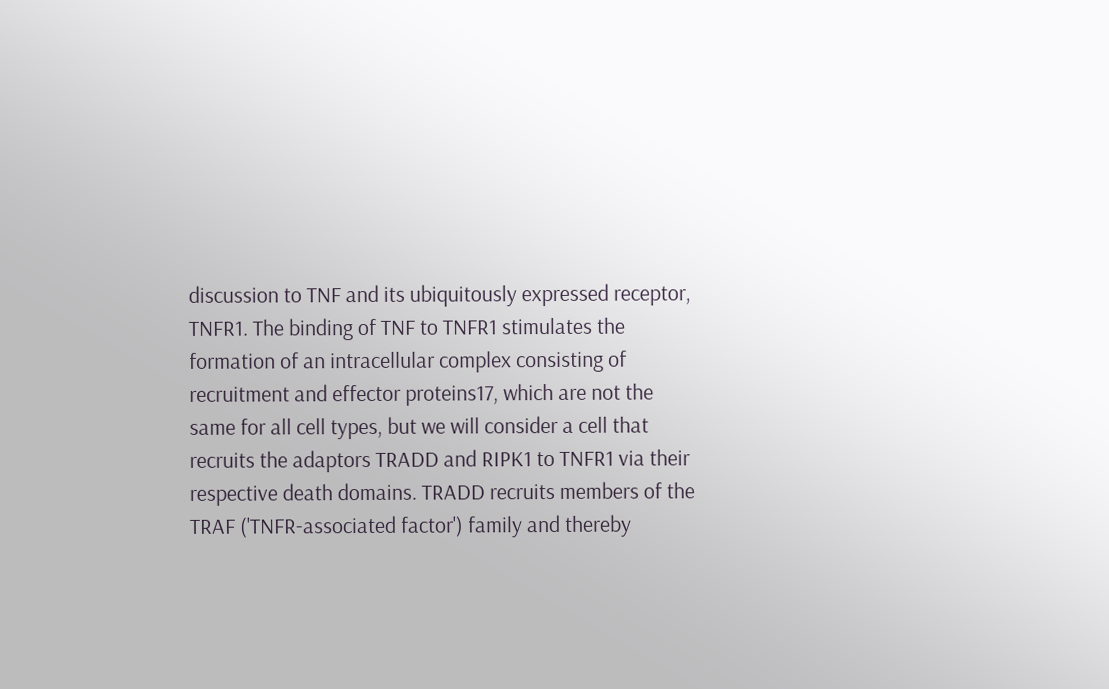discussion to TNF and its ubiquitously expressed receptor, TNFR1. The binding of TNF to TNFR1 stimulates the formation of an intracellular complex consisting of recruitment and effector proteins17, which are not the same for all cell types, but we will consider a cell that recruits the adaptors TRADD and RIPK1 to TNFR1 via their respective death domains. TRADD recruits members of the TRAF ('TNFR-associated factor') family and thereby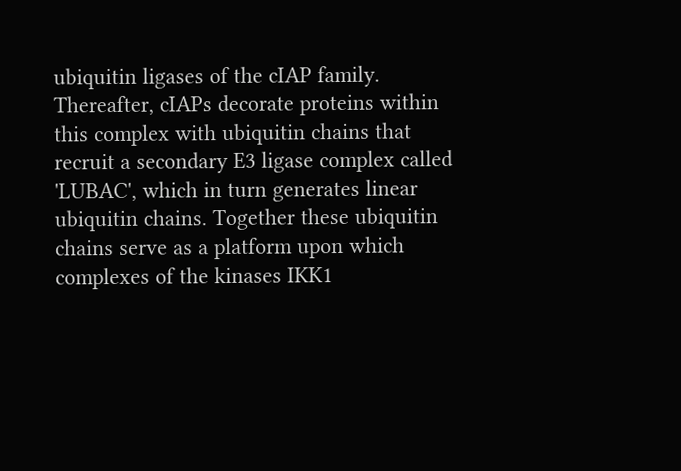ubiquitin ligases of the cIAP family. Thereafter, cIAPs decorate proteins within this complex with ubiquitin chains that recruit a secondary E3 ligase complex called 'LUBAC', which in turn generates linear ubiquitin chains. Together these ubiquitin chains serve as a platform upon which complexes of the kinases IKK1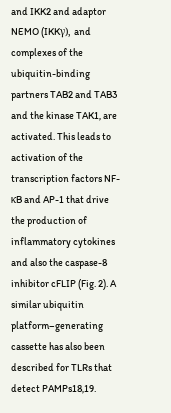and IKK2 and adaptor NEMO (IKKγ), and complexes of the ubiquitin-binding partners TAB2 and TAB3 and the kinase TAK1, are activated. This leads to activation of the transcription factors NF-κB and AP-1 that drive the production of inflammatory cytokines and also the caspase-8 inhibitor cFLIP (Fig. 2). A similar ubiquitin platform–generating cassette has also been described for TLRs that detect PAMPs18,19.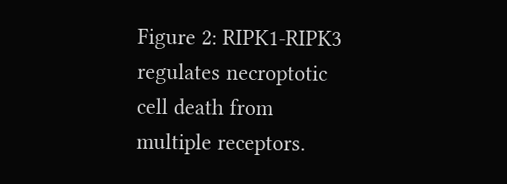Figure 2: RIPK1-RIPK3 regulates necroptotic cell death from multiple receptors.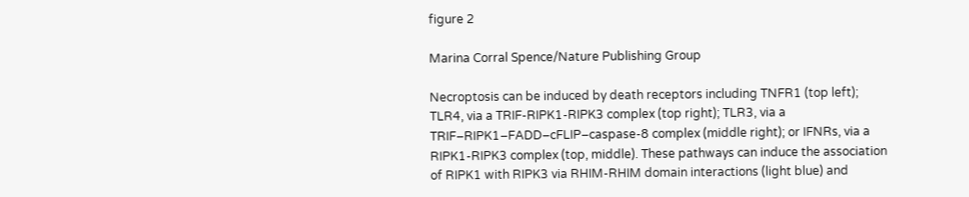figure 2

Marina Corral Spence/Nature Publishing Group

Necroptosis can be induced by death receptors including TNFR1 (top left); TLR4, via a TRIF-RIPK1-RIPK3 complex (top right); TLR3, via a TRIF–RIPK1–FADD–cFLIP–caspase-8 complex (middle right); or IFNRs, via a RIPK1-RIPK3 complex (top, middle). These pathways can induce the association of RIPK1 with RIPK3 via RHIM-RHIM domain interactions (light blue) and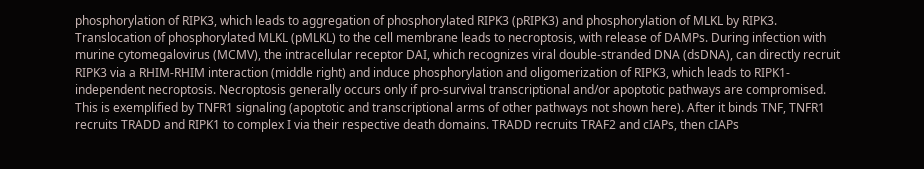phosphorylation of RIPK3, which leads to aggregation of phosphorylated RIPK3 (pRIPK3) and phosphorylation of MLKL by RIPK3. Translocation of phosphorylated MLKL (pMLKL) to the cell membrane leads to necroptosis, with release of DAMPs. During infection with murine cytomegalovirus (MCMV), the intracellular receptor DAI, which recognizes viral double-stranded DNA (dsDNA), can directly recruit RIPK3 via a RHIM-RHIM interaction (middle right) and induce phosphorylation and oligomerization of RIPK3, which leads to RIPK1-independent necroptosis. Necroptosis generally occurs only if pro-survival transcriptional and/or apoptotic pathways are compromised. This is exemplified by TNFR1 signaling (apoptotic and transcriptional arms of other pathways not shown here). After it binds TNF, TNFR1 recruits TRADD and RIPK1 to complex I via their respective death domains. TRADD recruits TRAF2 and cIAPs, then cIAPs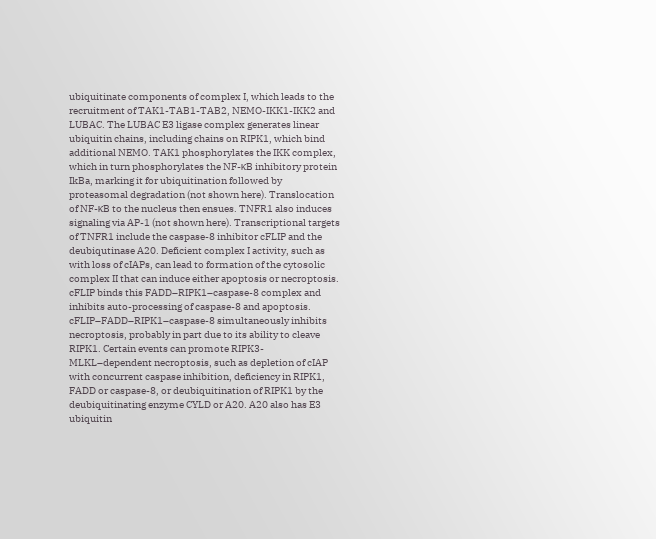ubiquitinate components of complex I, which leads to the recruitment of TAK1-TAB1-TAB2, NEMO-IKK1-IKK2 and LUBAC. The LUBAC E3 ligase complex generates linear ubiquitin chains, including chains on RIPK1, which bind additional NEMO. TAK1 phosphorylates the IKK complex, which in turn phosphorylates the NF-κB inhibitory protein IkBa, marking it for ubiquitination followed by proteasomal degradation (not shown here). Translocation of NF-κB to the nucleus then ensues. TNFR1 also induces signaling via AP-1 (not shown here). Transcriptional targets of TNFR1 include the caspase-8 inhibitor cFLIP and the deubiqutinase A20. Deficient complex I activity, such as with loss of cIAPs, can lead to formation of the cytosolic complex II that can induce either apoptosis or necroptosis. cFLIP binds this FADD–RIPK1–caspase-8 complex and inhibits auto-processing of caspase-8 and apoptosis. cFLIP–FADD–RIPK1–caspase-8 simultaneously inhibits necroptosis, probably in part due to its ability to cleave RIPK1. Certain events can promote RIPK3-MLKL–dependent necroptosis, such as depletion of cIAP with concurrent caspase inhibition, deficiency in RIPK1, FADD or caspase-8, or deubiquitination of RIPK1 by the deubiquitinating enzyme CYLD or A20. A20 also has E3 ubiquitin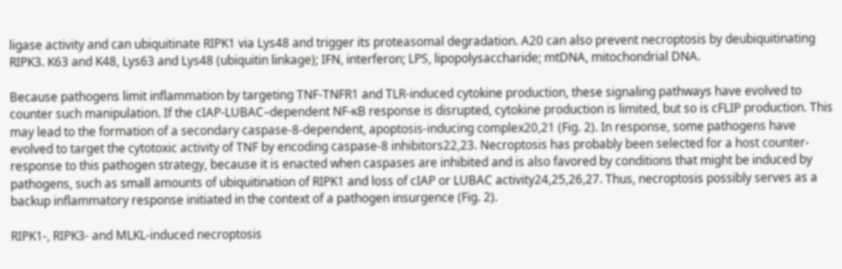ligase activity and can ubiquitinate RIPK1 via Lys48 and trigger its proteasomal degradation. A20 can also prevent necroptosis by deubiquitinating RIPK3. K63 and K48, Lys63 and Lys48 (ubiquitin linkage); IFN, interferon; LPS, lipopolysaccharide; mtDNA, mitochondrial DNA.

Because pathogens limit inflammation by targeting TNF-TNFR1 and TLR-induced cytokine production, these signaling pathways have evolved to counter such manipulation. If the cIAP-LUBAC–dependent NF-κB response is disrupted, cytokine production is limited, but so is cFLIP production. This may lead to the formation of a secondary caspase-8-dependent, apoptosis-inducing complex20,21 (Fig. 2). In response, some pathogens have evolved to target the cytotoxic activity of TNF by encoding caspase-8 inhibitors22,23. Necroptosis has probably been selected for a host counter-response to this pathogen strategy, because it is enacted when caspases are inhibited and is also favored by conditions that might be induced by pathogens, such as small amounts of ubiquitination of RIPK1 and loss of cIAP or LUBAC activity24,25,26,27. Thus, necroptosis possibly serves as a backup inflammatory response initiated in the context of a pathogen insurgence (Fig. 2).

RIPK1-, RIPK3- and MLKL-induced necroptosis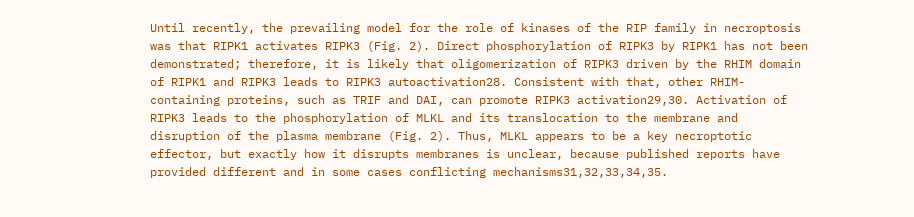Until recently, the prevailing model for the role of kinases of the RIP family in necroptosis was that RIPK1 activates RIPK3 (Fig. 2). Direct phosphorylation of RIPK3 by RIPK1 has not been demonstrated; therefore, it is likely that oligomerization of RIPK3 driven by the RHIM domain of RIPK1 and RIPK3 leads to RIPK3 autoactivation28. Consistent with that, other RHIM-containing proteins, such as TRIF and DAI, can promote RIPK3 activation29,30. Activation of RIPK3 leads to the phosphorylation of MLKL and its translocation to the membrane and disruption of the plasma membrane (Fig. 2). Thus, MLKL appears to be a key necroptotic effector, but exactly how it disrupts membranes is unclear, because published reports have provided different and in some cases conflicting mechanisms31,32,33,34,35.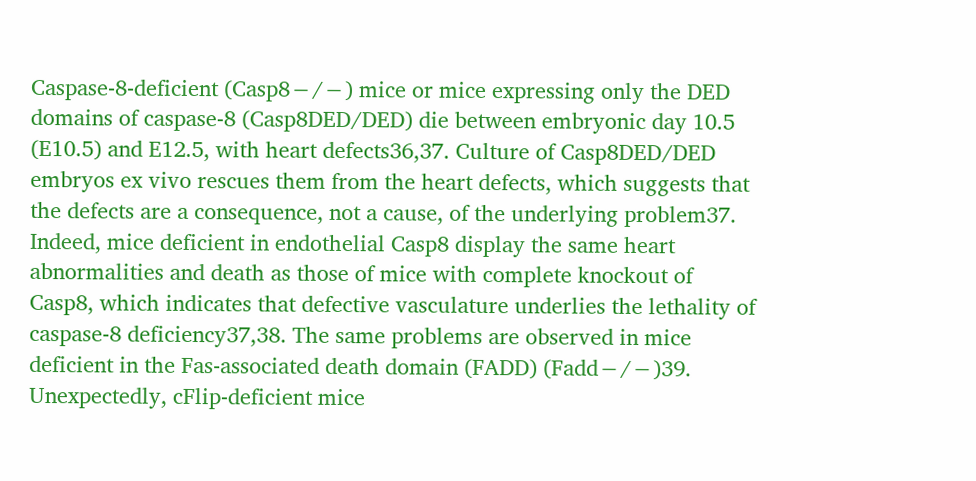Caspase-8-deficient (Casp8−/−) mice or mice expressing only the DED domains of caspase-8 (Casp8DED/DED) die between embryonic day 10.5 (E10.5) and E12.5, with heart defects36,37. Culture of Casp8DED/DED embryos ex vivo rescues them from the heart defects, which suggests that the defects are a consequence, not a cause, of the underlying problem37. Indeed, mice deficient in endothelial Casp8 display the same heart abnormalities and death as those of mice with complete knockout of Casp8, which indicates that defective vasculature underlies the lethality of caspase-8 deficiency37,38. The same problems are observed in mice deficient in the Fas-associated death domain (FADD) (Fadd−/−)39. Unexpectedly, cFlip-deficient mice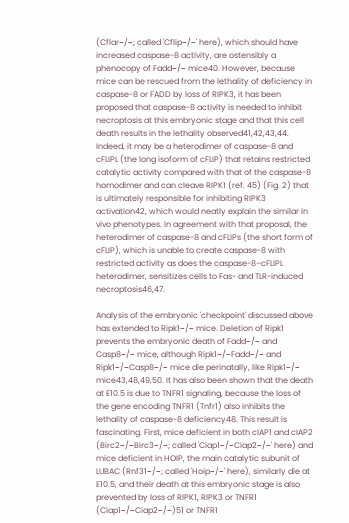(Cflar−/−; called 'Cflip−/−' here), which should have increased caspase-8 activity, are ostensibly a phenocopy of Fadd−/− mice40. However, because mice can be rescued from the lethality of deficiency in caspase-8 or FADD by loss of RIPK3, it has been proposed that caspase-8 activity is needed to inhibit necroptosis at this embryonic stage and that this cell death results in the lethality observed41,42,43,44. Indeed, it may be a heterodimer of caspase-8 and cFLIPL (the long isoform of cFLIP) that retains restricted catalytic activity compared with that of the caspase-8 homodimer and can cleave RIPK1 (ref. 45) (Fig. 2) that is ultimately responsible for inhibiting RIPK3 activation42, which would neatly explain the similar in vivo phenotypes. In agreement with that proposal, the heterodimer of caspase-8 and cFLIPs (the short form of cFLIP), which is unable to create caspase-8 with restricted activity as does the caspase-8–cFLIPL heterodimer, sensitizes cells to Fas- and TLR-induced necroptosis46,47.

Analysis of the embryonic 'checkpoint' discussed above has extended to Ripk1−/− mice. Deletion of Ripk1 prevents the embryonic death of Fadd−/− and Casp8−/− mice, although Ripk1−/−Fadd−/− and Ripk1−/−Casp8−/− mice die perinatally, like Ripk1−/− mice43,48,49,50. It has also been shown that the death at E10.5 is due to TNFR1 signaling, because the loss of the gene encoding TNFR1 (Tnfr1) also inhibits the lethality of caspase-8 deficiency48. This result is fascinating. First, mice deficient in both cIAP1 and cIAP2 (Birc2−/−Birc3−/−; called 'Ciap1−/−Ciap2−/−' here) and mice deficient in HOIP, the main catalytic subunit of LUBAC (Rnf31−/−; called 'Hoip−/−' here), similarly die at E10.5, and their death at this embryonic stage is also prevented by loss of RIPK1, RIPK3 or TNFR1 (Ciap1−/−Ciap2−/−)51 or TNFR1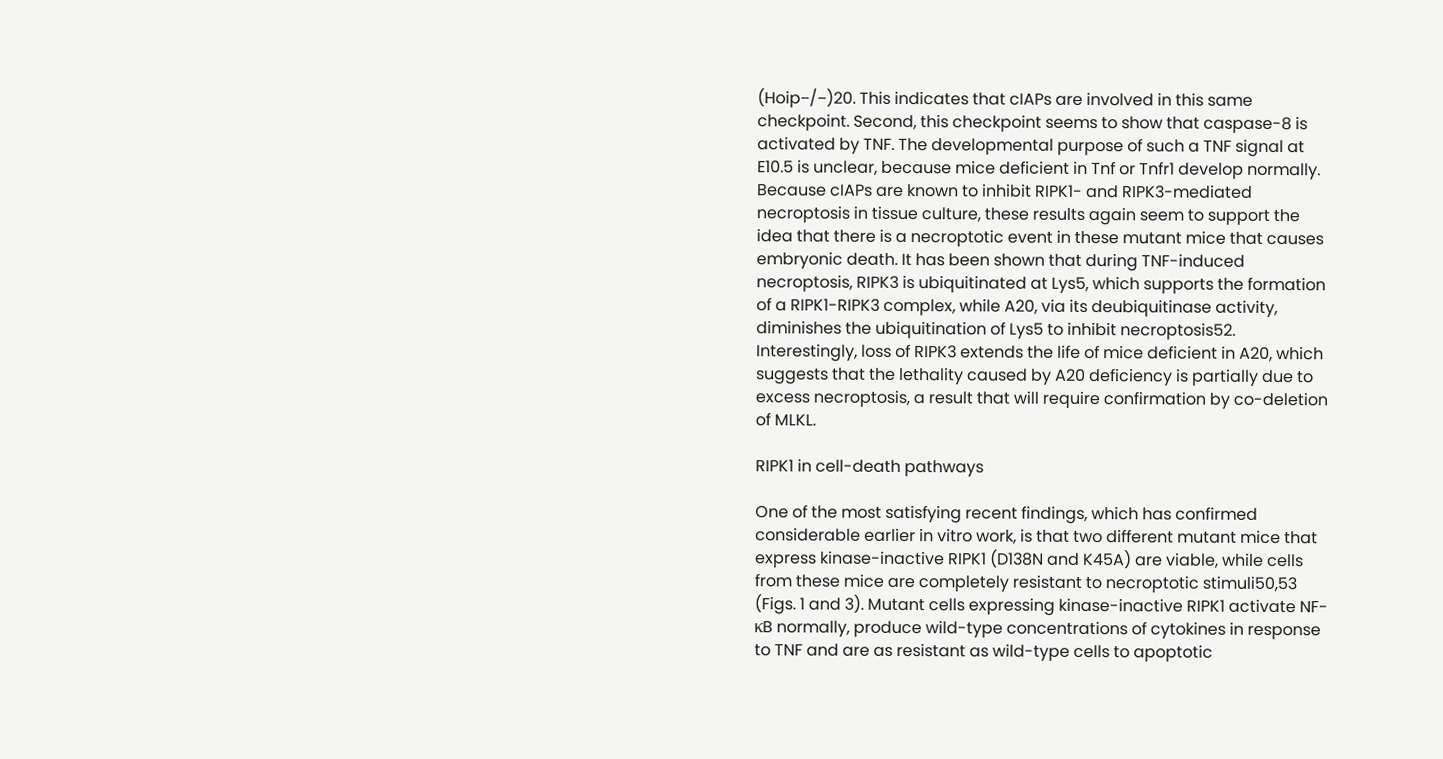(Hoip−/−)20. This indicates that cIAPs are involved in this same checkpoint. Second, this checkpoint seems to show that caspase-8 is activated by TNF. The developmental purpose of such a TNF signal at E10.5 is unclear, because mice deficient in Tnf or Tnfr1 develop normally. Because cIAPs are known to inhibit RIPK1- and RIPK3-mediated necroptosis in tissue culture, these results again seem to support the idea that there is a necroptotic event in these mutant mice that causes embryonic death. It has been shown that during TNF-induced necroptosis, RIPK3 is ubiquitinated at Lys5, which supports the formation of a RIPK1-RIPK3 complex, while A20, via its deubiquitinase activity, diminishes the ubiquitination of Lys5 to inhibit necroptosis52. Interestingly, loss of RIPK3 extends the life of mice deficient in A20, which suggests that the lethality caused by A20 deficiency is partially due to excess necroptosis, a result that will require confirmation by co-deletion of MLKL.

RIPK1 in cell-death pathways

One of the most satisfying recent findings, which has confirmed considerable earlier in vitro work, is that two different mutant mice that express kinase-inactive RIPK1 (D138N and K45A) are viable, while cells from these mice are completely resistant to necroptotic stimuli50,53 (Figs. 1 and 3). Mutant cells expressing kinase-inactive RIPK1 activate NF-κB normally, produce wild-type concentrations of cytokines in response to TNF and are as resistant as wild-type cells to apoptotic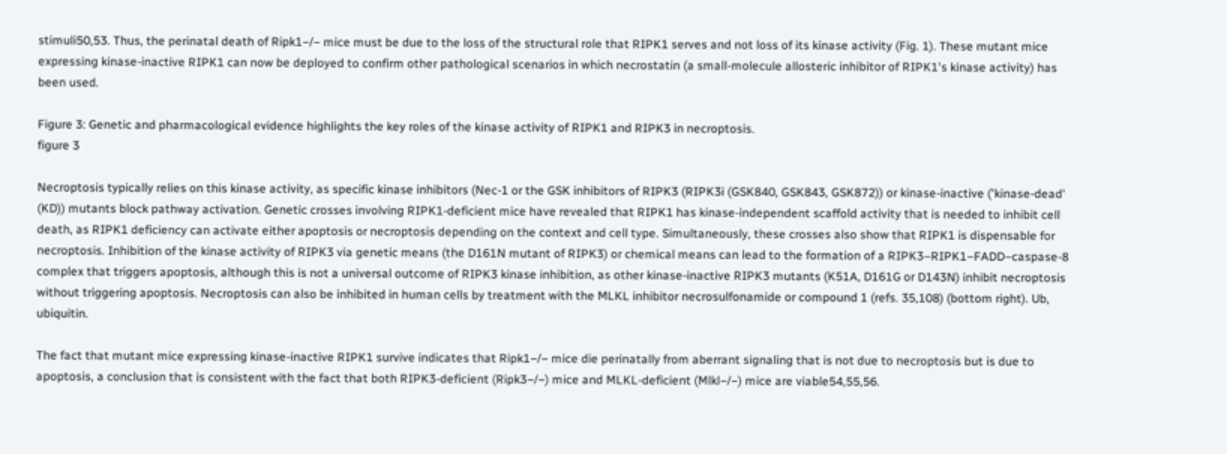stimuli50,53. Thus, the perinatal death of Ripk1−/− mice must be due to the loss of the structural role that RIPK1 serves and not loss of its kinase activity (Fig. 1). These mutant mice expressing kinase-inactive RIPK1 can now be deployed to confirm other pathological scenarios in which necrostatin (a small-molecule allosteric inhibitor of RIPK1's kinase activity) has been used.

Figure 3: Genetic and pharmacological evidence highlights the key roles of the kinase activity of RIPK1 and RIPK3 in necroptosis.
figure 3

Necroptosis typically relies on this kinase activity, as specific kinase inhibitors (Nec-1 or the GSK inhibitors of RIPK3 (RIPK3i (GSK840, GSK843, GSK872)) or kinase-inactive ('kinase-dead' (KD)) mutants block pathway activation. Genetic crosses involving RIPK1-deficient mice have revealed that RIPK1 has kinase-independent scaffold activity that is needed to inhibit cell death, as RIPK1 deficiency can activate either apoptosis or necroptosis depending on the context and cell type. Simultaneously, these crosses also show that RIPK1 is dispensable for necroptosis. Inhibition of the kinase activity of RIPK3 via genetic means (the D161N mutant of RIPK3) or chemical means can lead to the formation of a RIPK3–RIPK1–FADD–caspase-8 complex that triggers apoptosis, although this is not a universal outcome of RIPK3 kinase inhibition, as other kinase-inactive RIPK3 mutants (K51A, D161G or D143N) inhibit necroptosis without triggering apoptosis. Necroptosis can also be inhibited in human cells by treatment with the MLKL inhibitor necrosulfonamide or compound 1 (refs. 35,108) (bottom right). Ub, ubiquitin.

The fact that mutant mice expressing kinase-inactive RIPK1 survive indicates that Ripk1−/− mice die perinatally from aberrant signaling that is not due to necroptosis but is due to apoptosis, a conclusion that is consistent with the fact that both RIPK3-deficient (Ripk3−/−) mice and MLKL-deficient (Mlkl−/−) mice are viable54,55,56.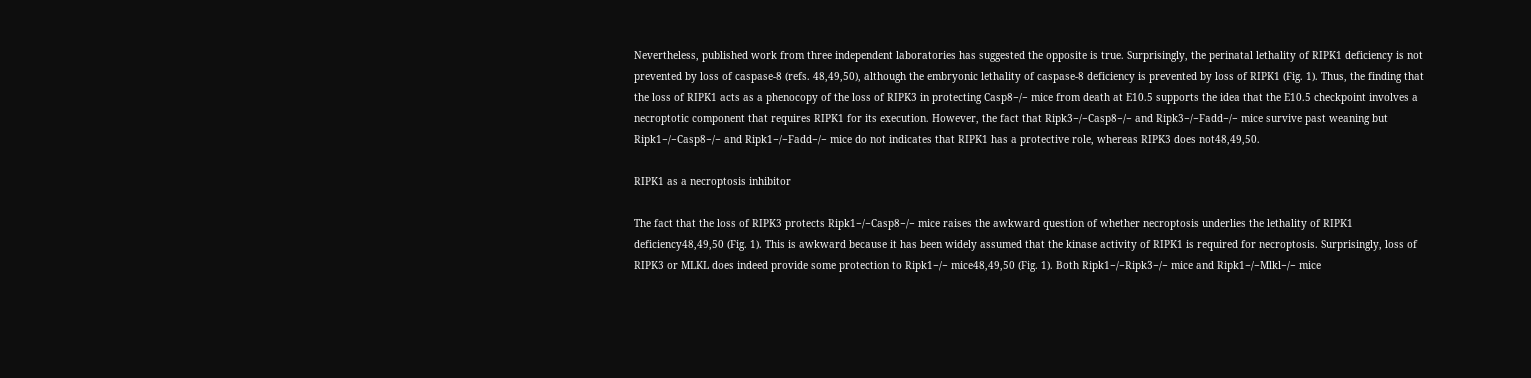Nevertheless, published work from three independent laboratories has suggested the opposite is true. Surprisingly, the perinatal lethality of RIPK1 deficiency is not prevented by loss of caspase-8 (refs. 48,49,50), although the embryonic lethality of caspase-8 deficiency is prevented by loss of RIPK1 (Fig. 1). Thus, the finding that the loss of RIPK1 acts as a phenocopy of the loss of RIPK3 in protecting Casp8−/− mice from death at E10.5 supports the idea that the E10.5 checkpoint involves a necroptotic component that requires RIPK1 for its execution. However, the fact that Ripk3−/−Casp8−/− and Ripk3−/−Fadd−/− mice survive past weaning but Ripk1−/−Casp8−/− and Ripk1−/−Fadd−/− mice do not indicates that RIPK1 has a protective role, whereas RIPK3 does not48,49,50.

RIPK1 as a necroptosis inhibitor

The fact that the loss of RIPK3 protects Ripk1−/−Casp8−/− mice raises the awkward question of whether necroptosis underlies the lethality of RIPK1 deficiency48,49,50 (Fig. 1). This is awkward because it has been widely assumed that the kinase activity of RIPK1 is required for necroptosis. Surprisingly, loss of RIPK3 or MLKL does indeed provide some protection to Ripk1−/− mice48,49,50 (Fig. 1). Both Ripk1−/−Ripk3−/− mice and Ripk1−/−Mlkl−/− mice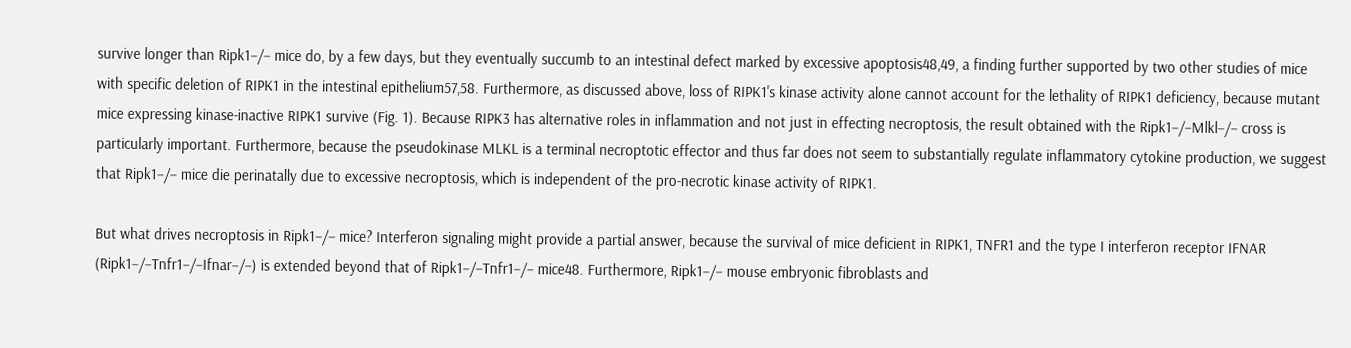survive longer than Ripk1−/− mice do, by a few days, but they eventually succumb to an intestinal defect marked by excessive apoptosis48,49, a finding further supported by two other studies of mice with specific deletion of RIPK1 in the intestinal epithelium57,58. Furthermore, as discussed above, loss of RIPK1's kinase activity alone cannot account for the lethality of RIPK1 deficiency, because mutant mice expressing kinase-inactive RIPK1 survive (Fig. 1). Because RIPK3 has alternative roles in inflammation and not just in effecting necroptosis, the result obtained with the Ripk1−/−Mlkl−/− cross is particularly important. Furthermore, because the pseudokinase MLKL is a terminal necroptotic effector and thus far does not seem to substantially regulate inflammatory cytokine production, we suggest that Ripk1−/− mice die perinatally due to excessive necroptosis, which is independent of the pro-necrotic kinase activity of RIPK1.

But what drives necroptosis in Ripk1−/− mice? Interferon signaling might provide a partial answer, because the survival of mice deficient in RIPK1, TNFR1 and the type I interferon receptor IFNAR (Ripk1−/−Tnfr1−/−Ifnar−/−) is extended beyond that of Ripk1−/−Tnfr1−/− mice48. Furthermore, Ripk1−/− mouse embryonic fibroblasts and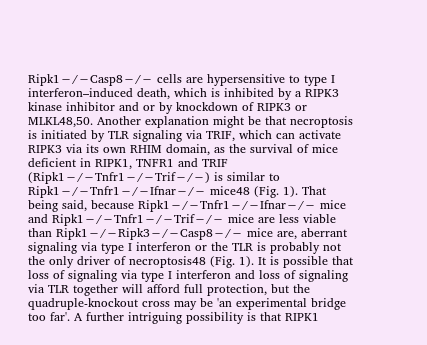Ripk1−/−Casp8−/− cells are hypersensitive to type I interferon–induced death, which is inhibited by a RIPK3 kinase inhibitor and or by knockdown of RIPK3 or MLKL48,50. Another explanation might be that necroptosis is initiated by TLR signaling via TRIF, which can activate RIPK3 via its own RHIM domain, as the survival of mice deficient in RIPK1, TNFR1 and TRIF (Ripk1−/−Tnfr1−/−Trif−/−) is similar to Ripk1−/−Tnfr1−/−Ifnar−/− mice48 (Fig. 1). That being said, because Ripk1−/−Tnfr1−/−Ifnar−/− mice and Ripk1−/−Tnfr1−/−Trif−/− mice are less viable than Ripk1−/−Ripk3−/−Casp8−/− mice are, aberrant signaling via type I interferon or the TLR is probably not the only driver of necroptosis48 (Fig. 1). It is possible that loss of signaling via type I interferon and loss of signaling via TLR together will afford full protection, but the quadruple-knockout cross may be 'an experimental bridge too far'. A further intriguing possibility is that RIPK1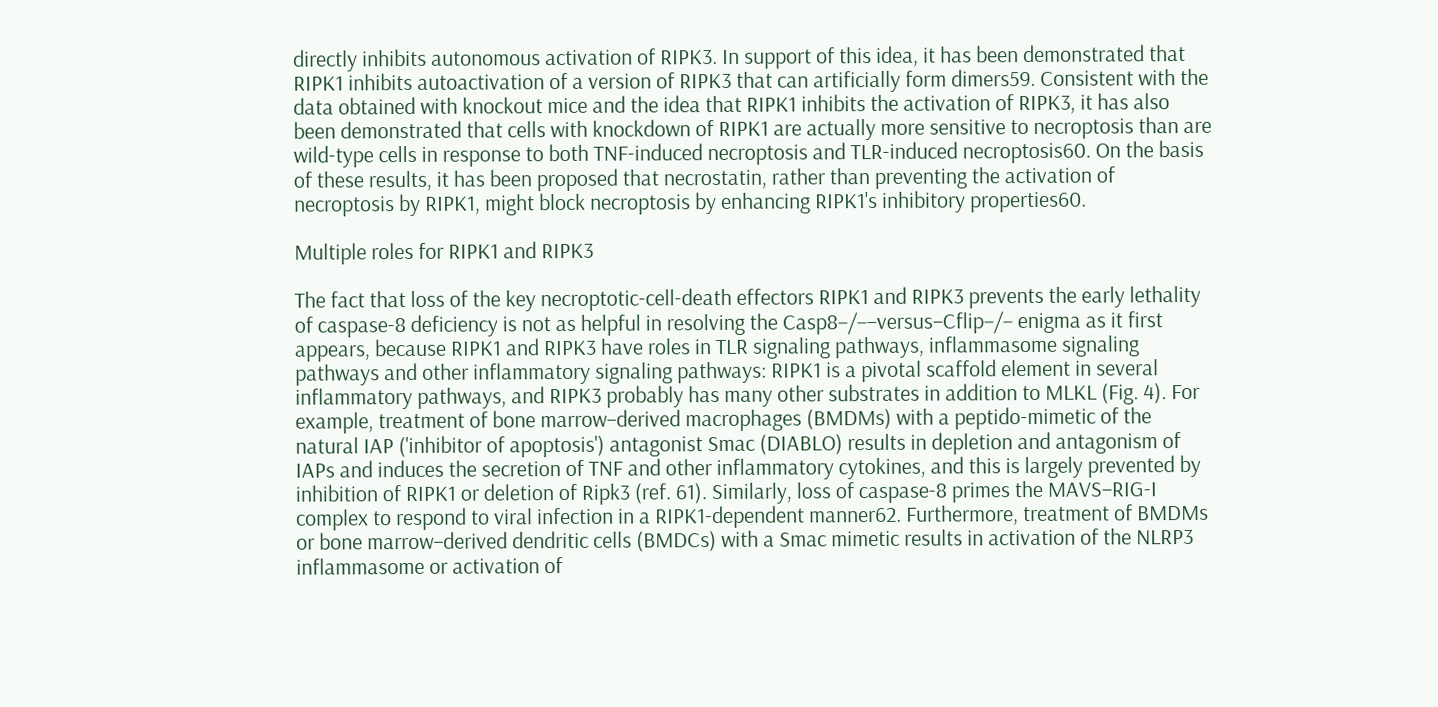directly inhibits autonomous activation of RIPK3. In support of this idea, it has been demonstrated that RIPK1 inhibits autoactivation of a version of RIPK3 that can artificially form dimers59. Consistent with the data obtained with knockout mice and the idea that RIPK1 inhibits the activation of RIPK3, it has also been demonstrated that cells with knockdown of RIPK1 are actually more sensitive to necroptosis than are wild-type cells in response to both TNF-induced necroptosis and TLR-induced necroptosis60. On the basis of these results, it has been proposed that necrostatin, rather than preventing the activation of necroptosis by RIPK1, might block necroptosis by enhancing RIPK1's inhibitory properties60.

Multiple roles for RIPK1 and RIPK3

The fact that loss of the key necroptotic-cell-death effectors RIPK1 and RIPK3 prevents the early lethality of caspase-8 deficiency is not as helpful in resolving the Casp8−/−–versus–Cflip−/− enigma as it first appears, because RIPK1 and RIPK3 have roles in TLR signaling pathways, inflammasome signaling pathways and other inflammatory signaling pathways: RIPK1 is a pivotal scaffold element in several inflammatory pathways, and RIPK3 probably has many other substrates in addition to MLKL (Fig. 4). For example, treatment of bone marrow–derived macrophages (BMDMs) with a peptido-mimetic of the natural IAP ('inhibitor of apoptosis') antagonist Smac (DIABLO) results in depletion and antagonism of IAPs and induces the secretion of TNF and other inflammatory cytokines, and this is largely prevented by inhibition of RIPK1 or deletion of Ripk3 (ref. 61). Similarly, loss of caspase-8 primes the MAVS–RIG-I complex to respond to viral infection in a RIPK1-dependent manner62. Furthermore, treatment of BMDMs or bone marrow–derived dendritic cells (BMDCs) with a Smac mimetic results in activation of the NLRP3 inflammasome or activation of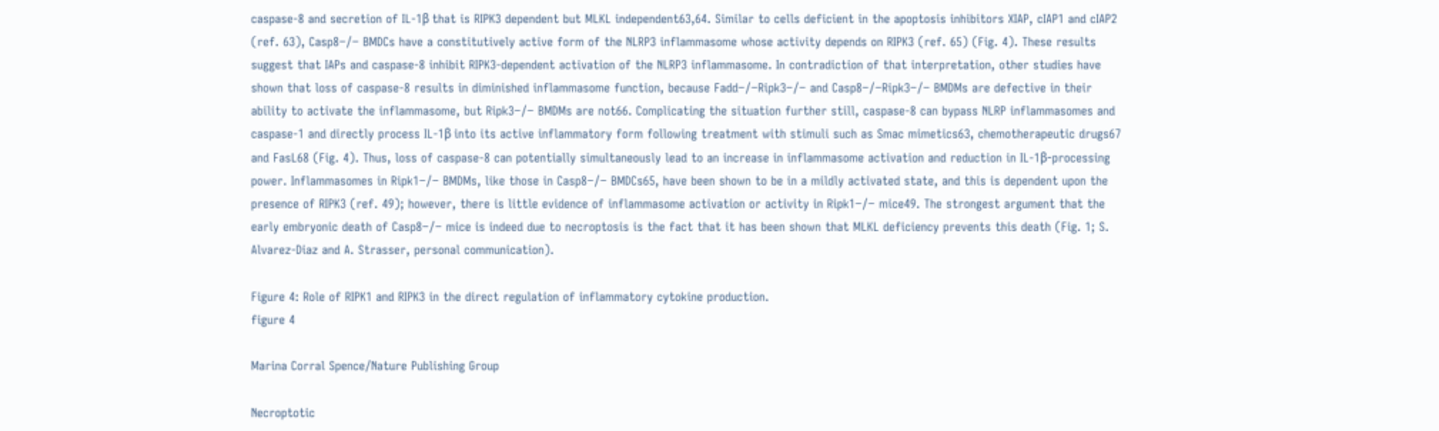caspase-8 and secretion of IL-1β that is RIPK3 dependent but MLKL independent63,64. Similar to cells deficient in the apoptosis inhibitors XIAP, cIAP1 and cIAP2 (ref. 63), Casp8−/− BMDCs have a constitutively active form of the NLRP3 inflammasome whose activity depends on RIPK3 (ref. 65) (Fig. 4). These results suggest that IAPs and caspase-8 inhibit RIPK3-dependent activation of the NLRP3 inflammasome. In contradiction of that interpretation, other studies have shown that loss of caspase-8 results in diminished inflammasome function, because Fadd−/−Ripk3−/− and Casp8−/−Ripk3−/− BMDMs are defective in their ability to activate the inflammasome, but Ripk3−/− BMDMs are not66. Complicating the situation further still, caspase-8 can bypass NLRP inflammasomes and caspase-1 and directly process IL-1β into its active inflammatory form following treatment with stimuli such as Smac mimetics63, chemotherapeutic drugs67 and FasL68 (Fig. 4). Thus, loss of caspase-8 can potentially simultaneously lead to an increase in inflammasome activation and reduction in IL-1β-processing power. Inflammasomes in Ripk1−/− BMDMs, like those in Casp8−/− BMDCs65, have been shown to be in a mildly activated state, and this is dependent upon the presence of RIPK3 (ref. 49); however, there is little evidence of inflammasome activation or activity in Ripk1−/− mice49. The strongest argument that the early embryonic death of Casp8−/− mice is indeed due to necroptosis is the fact that it has been shown that MLKL deficiency prevents this death (Fig. 1; S. Alvarez-Diaz and A. Strasser, personal communication).

Figure 4: Role of RIPK1 and RIPK3 in the direct regulation of inflammatory cytokine production.
figure 4

Marina Corral Spence/Nature Publishing Group

Necroptotic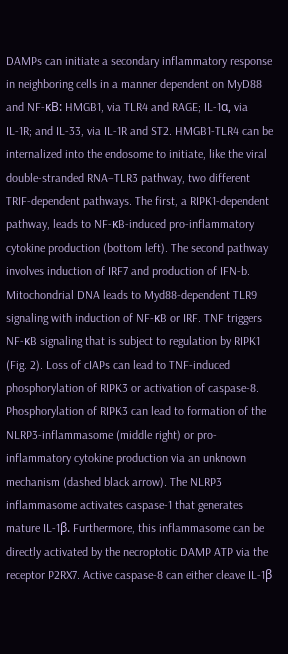DAMPs can initiate a secondary inflammatory response in neighboring cells in a manner dependent on MyD88 and NF-κB: HMGB1, via TLR4 and RAGE; IL-1α, via IL-1R; and IL-33, via IL-1R and ST2. HMGB1-TLR4 can be internalized into the endosome to initiate, like the viral double-stranded RNA–TLR3 pathway, two different TRIF-dependent pathways. The first, a RIPK1-dependent pathway, leads to NF-κB-induced pro-inflammatory cytokine production (bottom left). The second pathway involves induction of IRF7 and production of IFN-b. Mitochondrial DNA leads to Myd88-dependent TLR9 signaling with induction of NF-κB or IRF. TNF triggers NF-κB signaling that is subject to regulation by RIPK1 (Fig. 2). Loss of cIAPs can lead to TNF-induced phosphorylation of RIPK3 or activation of caspase-8. Phosphorylation of RIPK3 can lead to formation of the NLRP3-inflammasome (middle right) or pro-inflammatory cytokine production via an unknown mechanism (dashed black arrow). The NLRP3 inflammasome activates caspase-1 that generates mature IL-1β. Furthermore, this inflammasome can be directly activated by the necroptotic DAMP ATP via the receptor P2RX7. Active caspase-8 can either cleave IL-1β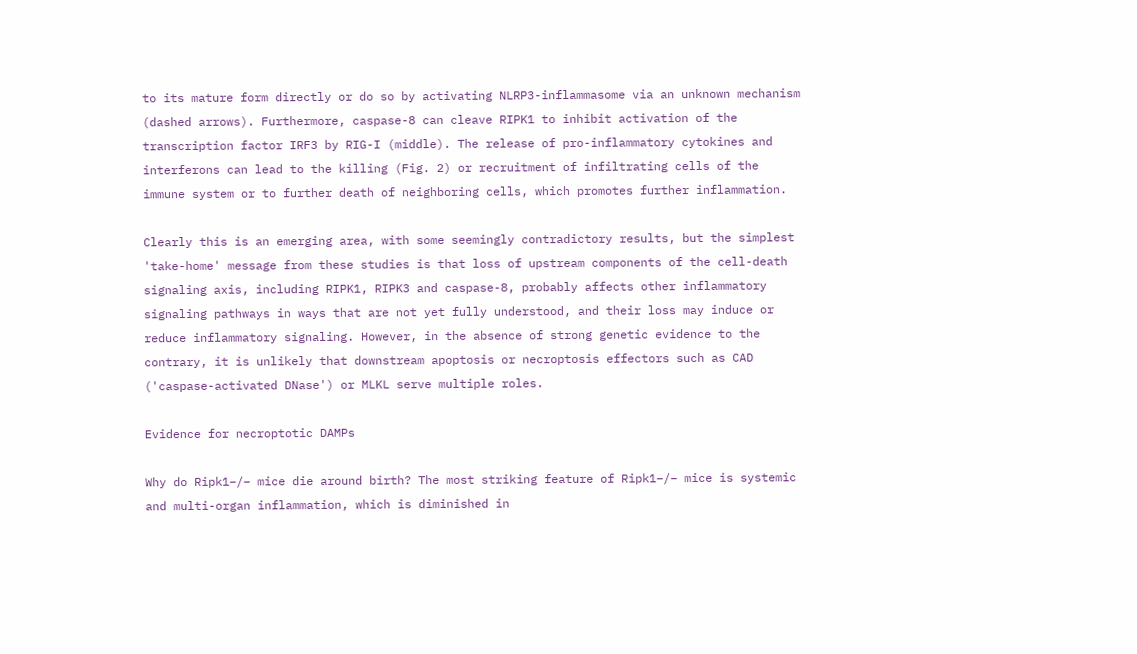to its mature form directly or do so by activating NLRP3-inflammasome via an unknown mechanism (dashed arrows). Furthermore, caspase-8 can cleave RIPK1 to inhibit activation of the transcription factor IRF3 by RIG-I (middle). The release of pro-inflammatory cytokines and interferons can lead to the killing (Fig. 2) or recruitment of infiltrating cells of the immune system or to further death of neighboring cells, which promotes further inflammation.

Clearly this is an emerging area, with some seemingly contradictory results, but the simplest 'take-home' message from these studies is that loss of upstream components of the cell-death signaling axis, including RIPK1, RIPK3 and caspase-8, probably affects other inflammatory signaling pathways in ways that are not yet fully understood, and their loss may induce or reduce inflammatory signaling. However, in the absence of strong genetic evidence to the contrary, it is unlikely that downstream apoptosis or necroptosis effectors such as CAD ('caspase-activated DNase') or MLKL serve multiple roles.

Evidence for necroptotic DAMPs

Why do Ripk1−/− mice die around birth? The most striking feature of Ripk1−/− mice is systemic and multi-organ inflammation, which is diminished in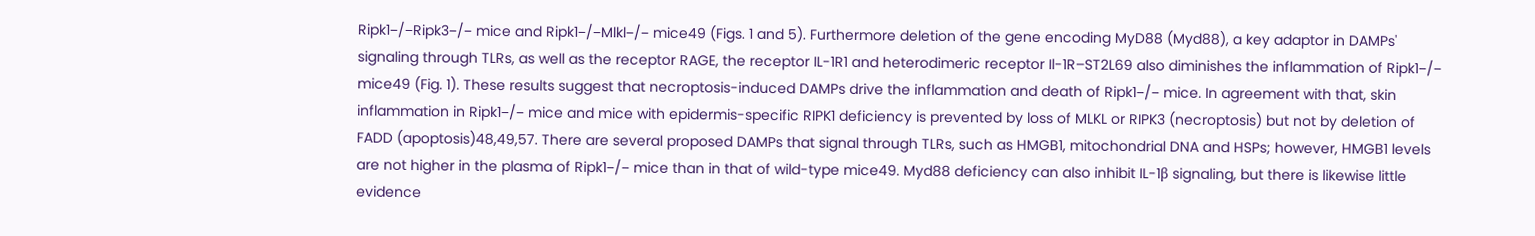Ripk1−/−Ripk3−/− mice and Ripk1−/−Mlkl−/− mice49 (Figs. 1 and 5). Furthermore deletion of the gene encoding MyD88 (Myd88), a key adaptor in DAMPs' signaling through TLRs, as well as the receptor RAGE, the receptor IL-1R1 and heterodimeric receptor Il-1R–ST2L69 also diminishes the inflammation of Ripk1−/− mice49 (Fig. 1). These results suggest that necroptosis-induced DAMPs drive the inflammation and death of Ripk1−/− mice. In agreement with that, skin inflammation in Ripk1−/− mice and mice with epidermis-specific RIPK1 deficiency is prevented by loss of MLKL or RIPK3 (necroptosis) but not by deletion of FADD (apoptosis)48,49,57. There are several proposed DAMPs that signal through TLRs, such as HMGB1, mitochondrial DNA and HSPs; however, HMGB1 levels are not higher in the plasma of Ripk1−/− mice than in that of wild-type mice49. Myd88 deficiency can also inhibit IL-1β signaling, but there is likewise little evidence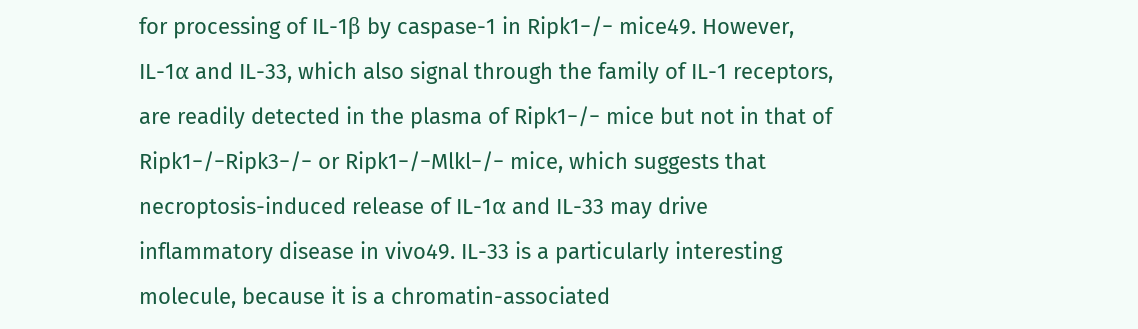for processing of IL-1β by caspase-1 in Ripk1−/− mice49. However, IL-1α and IL-33, which also signal through the family of IL-1 receptors, are readily detected in the plasma of Ripk1−/− mice but not in that of Ripk1−/−Ripk3−/− or Ripk1−/−Mlkl−/− mice, which suggests that necroptosis-induced release of IL-1α and IL-33 may drive inflammatory disease in vivo49. IL-33 is a particularly interesting molecule, because it is a chromatin-associated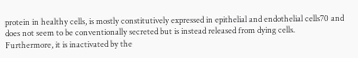protein in healthy cells, is mostly constitutively expressed in epithelial and endothelial cells70 and does not seem to be conventionally secreted but is instead released from dying cells. Furthermore, it is inactivated by the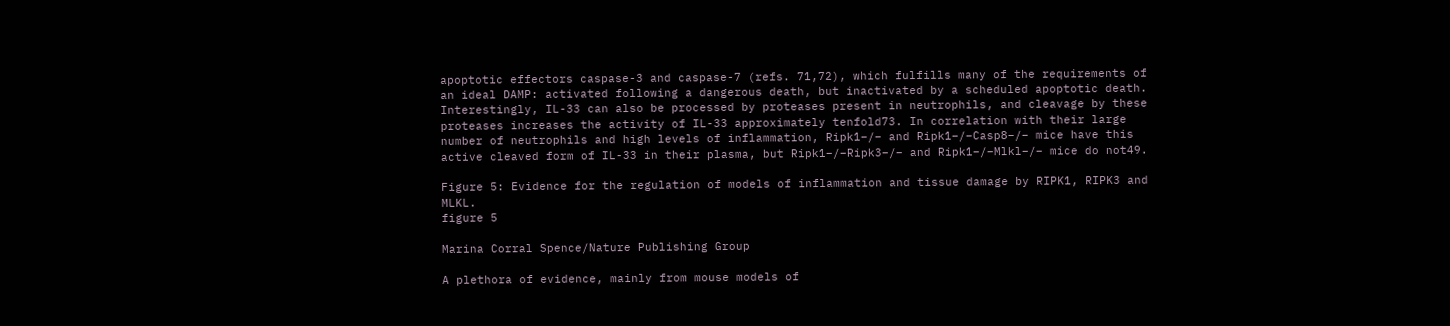apoptotic effectors caspase-3 and caspase-7 (refs. 71,72), which fulfills many of the requirements of an ideal DAMP: activated following a dangerous death, but inactivated by a scheduled apoptotic death. Interestingly, IL-33 can also be processed by proteases present in neutrophils, and cleavage by these proteases increases the activity of IL-33 approximately tenfold73. In correlation with their large number of neutrophils and high levels of inflammation, Ripk1−/− and Ripk1−/−Casp8−/− mice have this active cleaved form of IL-33 in their plasma, but Ripk1−/−Ripk3−/− and Ripk1−/−Mlkl−/− mice do not49.

Figure 5: Evidence for the regulation of models of inflammation and tissue damage by RIPK1, RIPK3 and MLKL.
figure 5

Marina Corral Spence/Nature Publishing Group

A plethora of evidence, mainly from mouse models of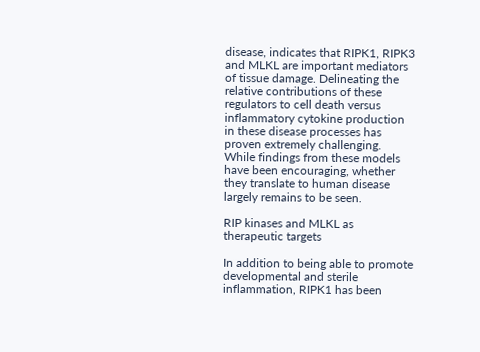disease, indicates that RIPK1, RIPK3 and MLKL are important mediators of tissue damage. Delineating the relative contributions of these regulators to cell death versus inflammatory cytokine production in these disease processes has proven extremely challenging. While findings from these models have been encouraging, whether they translate to human disease largely remains to be seen.

RIP kinases and MLKL as therapeutic targets

In addition to being able to promote developmental and sterile inflammation, RIPK1 has been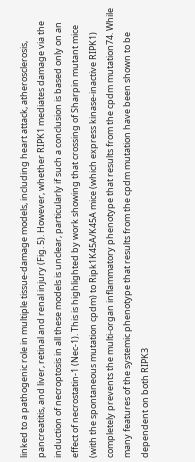linked to a pathogenic role in multiple tissue-damage models, including heart attack, atherosclerosis, pancreatitis, and liver, retinal and renal injury (Fig. 5). However, whether RIPK1 mediates damage via the induction of necroptosis in all these models is unclear, particularly if such a conclusion is based only on an effect of necrostatin-1 (Nec-1). This is highlighted by work showing that crossing of Sharpin mutant mice (with the spontaneous mutation cpdm) to Ripk1K45A/K45A mice (which express kinase-inactive RIPK1) completely prevents the multi-organ inflammatory phenotype that results from the cpdm mutation74. While many features of the systemic phenotype that results from the cpdm mutation have been shown to be dependent on both RIPK3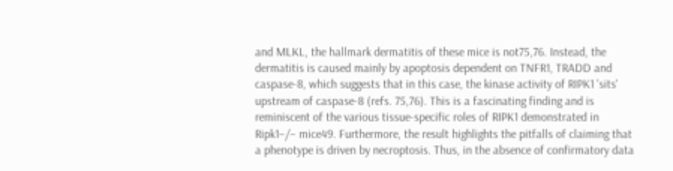and MLKL, the hallmark dermatitis of these mice is not75,76. Instead, the dermatitis is caused mainly by apoptosis dependent on TNFR1, TRADD and caspase-8, which suggests that in this case, the kinase activity of RIPK1 'sits' upstream of caspase-8 (refs. 75,76). This is a fascinating finding and is reminiscent of the various tissue-specific roles of RIPK1 demonstrated in Ripk1−/− mice49. Furthermore, the result highlights the pitfalls of claiming that a phenotype is driven by necroptosis. Thus, in the absence of confirmatory data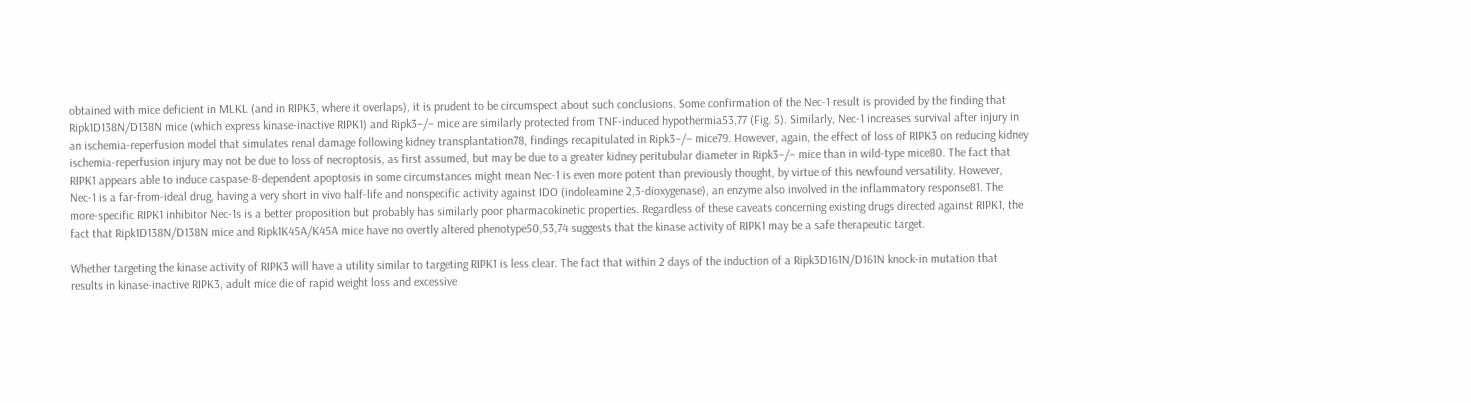obtained with mice deficient in MLKL (and in RIPK3, where it overlaps), it is prudent to be circumspect about such conclusions. Some confirmation of the Nec-1 result is provided by the finding that Ripk1D138N/D138N mice (which express kinase-inactive RIPK1) and Ripk3−/− mice are similarly protected from TNF-induced hypothermia53,77 (Fig. 5). Similarly, Nec-1 increases survival after injury in an ischemia-reperfusion model that simulates renal damage following kidney transplantation78, findings recapitulated in Ripk3−/− mice79. However, again, the effect of loss of RIPK3 on reducing kidney ischemia-reperfusion injury may not be due to loss of necroptosis, as first assumed, but may be due to a greater kidney peritubular diameter in Ripk3−/− mice than in wild-type mice80. The fact that RIPK1 appears able to induce caspase-8-dependent apoptosis in some circumstances might mean Nec-1 is even more potent than previously thought, by virtue of this newfound versatility. However, Nec-1 is a far-from-ideal drug, having a very short in vivo half-life and nonspecific activity against IDO (indoleamine 2,3-dioxygenase), an enzyme also involved in the inflammatory response81. The more-specific RIPK1 inhibitor Nec-1s is a better proposition but probably has similarly poor pharmacokinetic properties. Regardless of these caveats concerning existing drugs directed against RIPK1, the fact that Ripk1D138N/D138N mice and Ripk1K45A/K45A mice have no overtly altered phenotype50,53,74 suggests that the kinase activity of RIPK1 may be a safe therapeutic target.

Whether targeting the kinase activity of RIPK3 will have a utility similar to targeting RIPK1 is less clear. The fact that within 2 days of the induction of a Ripk3D161N/D161N knock-in mutation that results in kinase-inactive RIPK3, adult mice die of rapid weight loss and excessive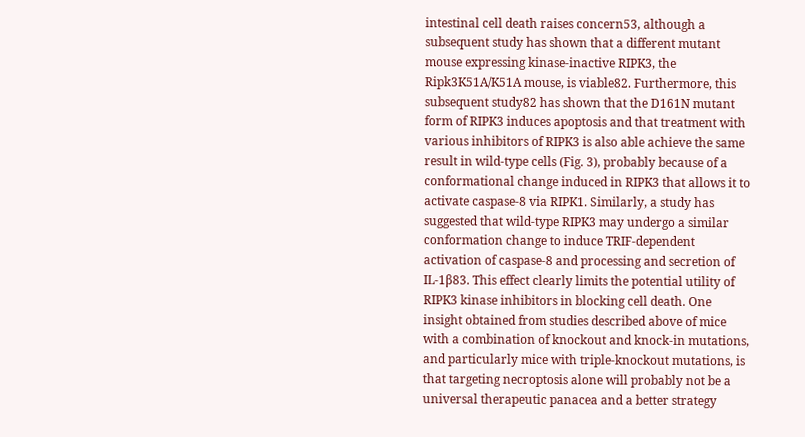intestinal cell death raises concern53, although a subsequent study has shown that a different mutant mouse expressing kinase-inactive RIPK3, the Ripk3K51A/K51A mouse, is viable82. Furthermore, this subsequent study82 has shown that the D161N mutant form of RIPK3 induces apoptosis and that treatment with various inhibitors of RIPK3 is also able achieve the same result in wild-type cells (Fig. 3), probably because of a conformational change induced in RIPK3 that allows it to activate caspase-8 via RIPK1. Similarly, a study has suggested that wild-type RIPK3 may undergo a similar conformation change to induce TRIF-dependent activation of caspase-8 and processing and secretion of IL-1β83. This effect clearly limits the potential utility of RIPK3 kinase inhibitors in blocking cell death. One insight obtained from studies described above of mice with a combination of knockout and knock-in mutations, and particularly mice with triple-knockout mutations, is that targeting necroptosis alone will probably not be a universal therapeutic panacea and a better strategy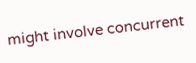might involve concurrent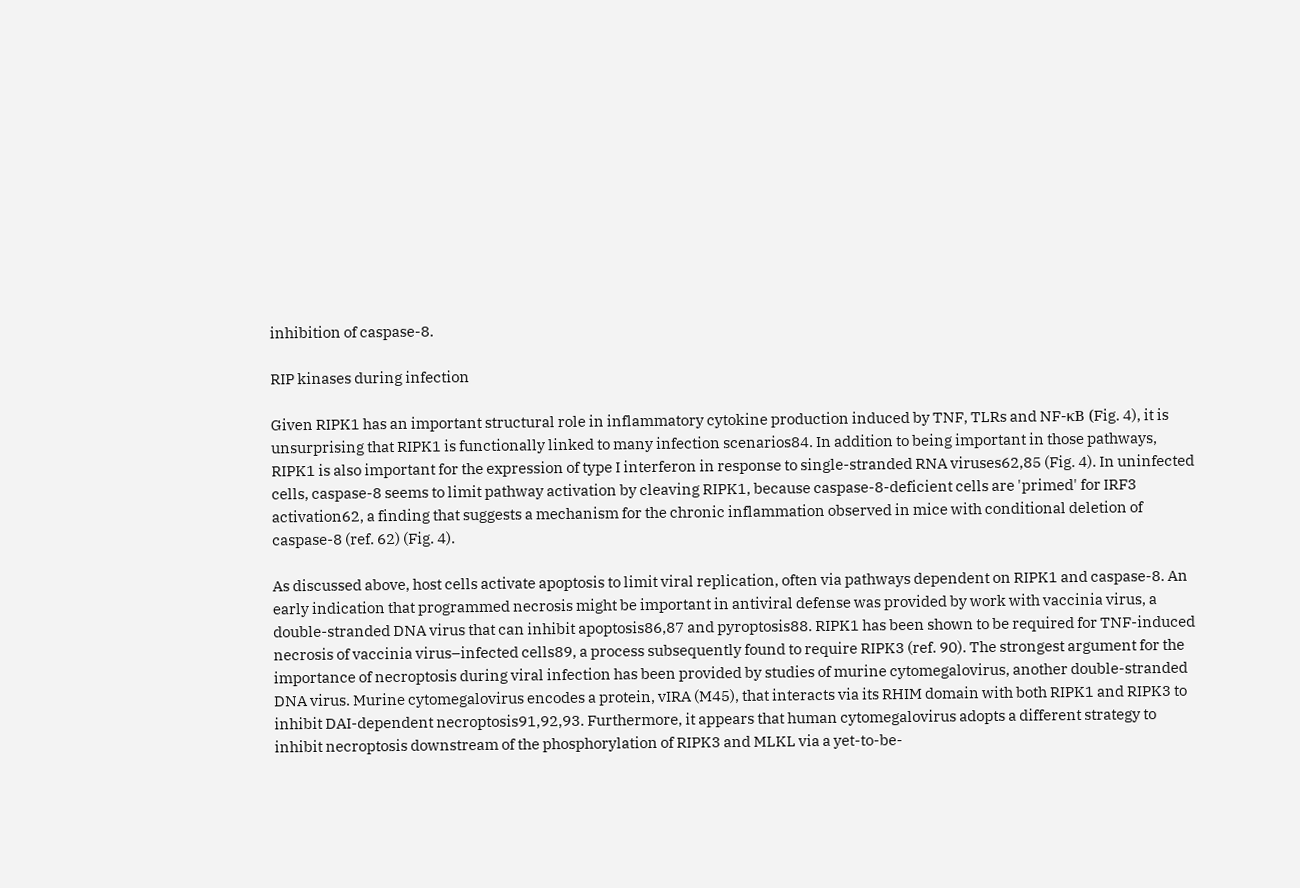inhibition of caspase-8.

RIP kinases during infection

Given RIPK1 has an important structural role in inflammatory cytokine production induced by TNF, TLRs and NF-κB (Fig. 4), it is unsurprising that RIPK1 is functionally linked to many infection scenarios84. In addition to being important in those pathways, RIPK1 is also important for the expression of type I interferon in response to single-stranded RNA viruses62,85 (Fig. 4). In uninfected cells, caspase-8 seems to limit pathway activation by cleaving RIPK1, because caspase-8-deficient cells are 'primed' for IRF3 activation62, a finding that suggests a mechanism for the chronic inflammation observed in mice with conditional deletion of caspase-8 (ref. 62) (Fig. 4).

As discussed above, host cells activate apoptosis to limit viral replication, often via pathways dependent on RIPK1 and caspase-8. An early indication that programmed necrosis might be important in antiviral defense was provided by work with vaccinia virus, a double-stranded DNA virus that can inhibit apoptosis86,87 and pyroptosis88. RIPK1 has been shown to be required for TNF-induced necrosis of vaccinia virus–infected cells89, a process subsequently found to require RIPK3 (ref. 90). The strongest argument for the importance of necroptosis during viral infection has been provided by studies of murine cytomegalovirus, another double-stranded DNA virus. Murine cytomegalovirus encodes a protein, vIRA (M45), that interacts via its RHIM domain with both RIPK1 and RIPK3 to inhibit DAI-dependent necroptosis91,92,93. Furthermore, it appears that human cytomegalovirus adopts a different strategy to inhibit necroptosis downstream of the phosphorylation of RIPK3 and MLKL via a yet-to-be-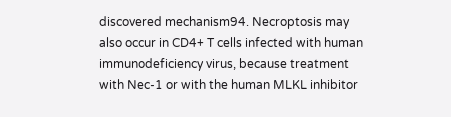discovered mechanism94. Necroptosis may also occur in CD4+ T cells infected with human immunodeficiency virus, because treatment with Nec-1 or with the human MLKL inhibitor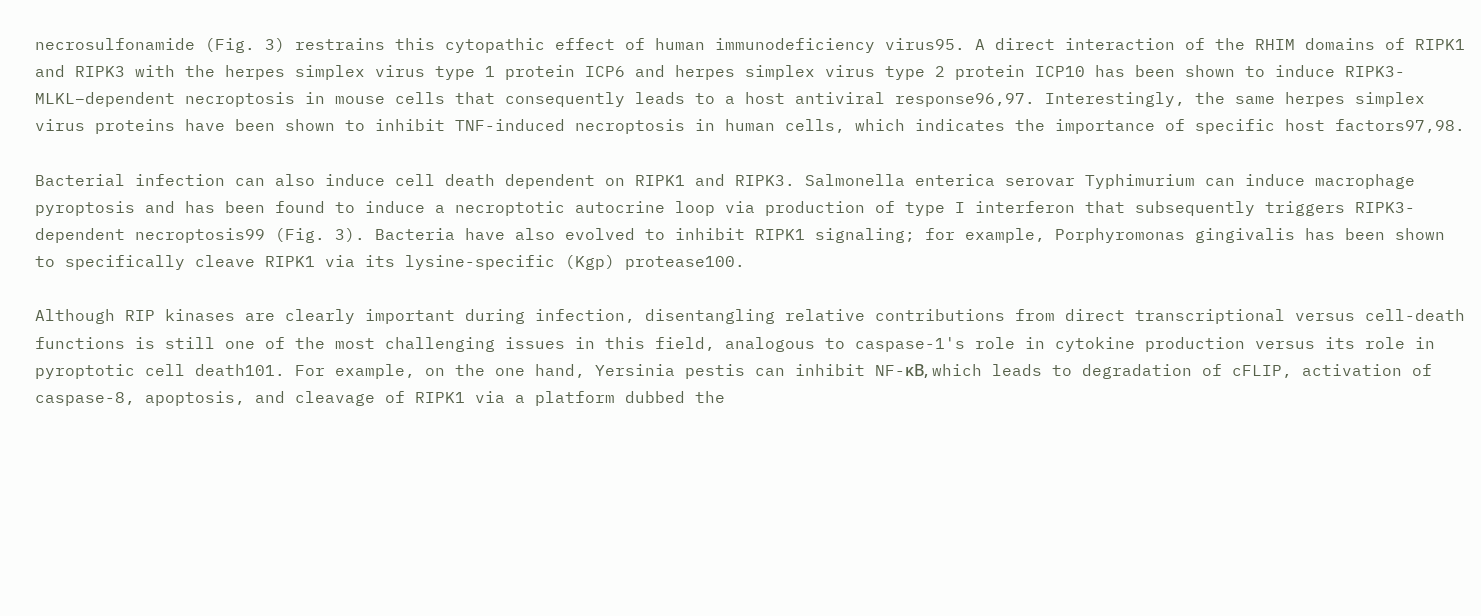necrosulfonamide (Fig. 3) restrains this cytopathic effect of human immunodeficiency virus95. A direct interaction of the RHIM domains of RIPK1 and RIPK3 with the herpes simplex virus type 1 protein ICP6 and herpes simplex virus type 2 protein ICP10 has been shown to induce RIPK3-MLKL–dependent necroptosis in mouse cells that consequently leads to a host antiviral response96,97. Interestingly, the same herpes simplex virus proteins have been shown to inhibit TNF-induced necroptosis in human cells, which indicates the importance of specific host factors97,98.

Bacterial infection can also induce cell death dependent on RIPK1 and RIPK3. Salmonella enterica serovar Typhimurium can induce macrophage pyroptosis and has been found to induce a necroptotic autocrine loop via production of type I interferon that subsequently triggers RIPK3-dependent necroptosis99 (Fig. 3). Bacteria have also evolved to inhibit RIPK1 signaling; for example, Porphyromonas gingivalis has been shown to specifically cleave RIPK1 via its lysine-specific (Kgp) protease100.

Although RIP kinases are clearly important during infection, disentangling relative contributions from direct transcriptional versus cell-death functions is still one of the most challenging issues in this field, analogous to caspase-1's role in cytokine production versus its role in pyroptotic cell death101. For example, on the one hand, Yersinia pestis can inhibit NF-κB, which leads to degradation of cFLIP, activation of caspase-8, apoptosis, and cleavage of RIPK1 via a platform dubbed the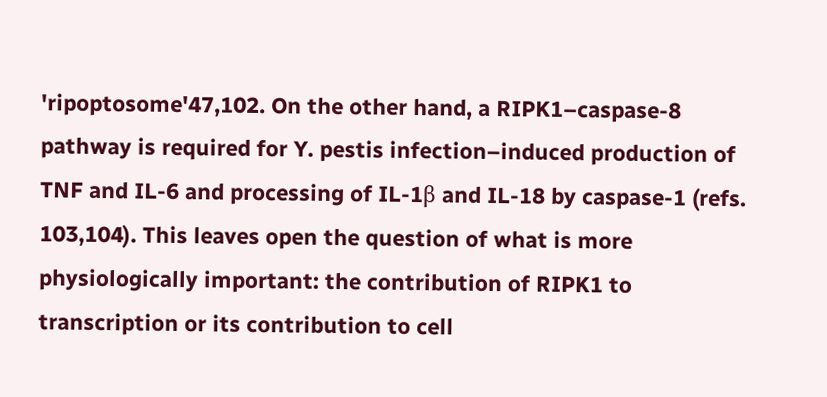'ripoptosome'47,102. On the other hand, a RIPK1–caspase-8 pathway is required for Y. pestis infection–induced production of TNF and IL-6 and processing of IL-1β and IL-18 by caspase-1 (refs. 103,104). This leaves open the question of what is more physiologically important: the contribution of RIPK1 to transcription or its contribution to cell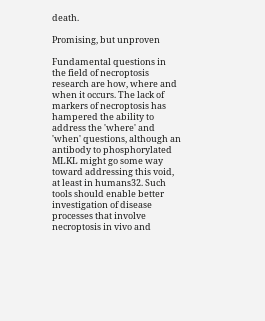death.

Promising, but unproven

Fundamental questions in the field of necroptosis research are how, where and when it occurs. The lack of markers of necroptosis has hampered the ability to address the 'where' and 'when' questions, although an antibody to phosphorylated MLKL might go some way toward addressing this void, at least in humans32. Such tools should enable better investigation of disease processes that involve necroptosis in vivo and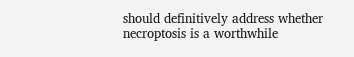should definitively address whether necroptosis is a worthwhile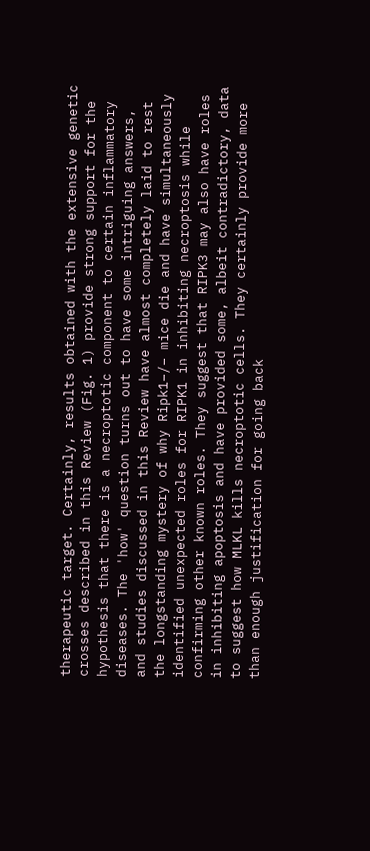therapeutic target. Certainly, results obtained with the extensive genetic crosses described in this Review (Fig. 1) provide strong support for the hypothesis that there is a necroptotic component to certain inflammatory diseases. The 'how' question turns out to have some intriguing answers, and studies discussed in this Review have almost completely laid to rest the longstanding mystery of why Ripk1−/− mice die and have simultaneously identified unexpected roles for RIPK1 in inhibiting necroptosis while confirming other known roles. They suggest that RIPK3 may also have roles in inhibiting apoptosis and have provided some, albeit contradictory, data to suggest how MLKL kills necroptotic cells. They certainly provide more than enough justification for going back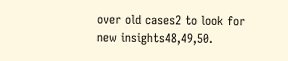over old cases2 to look for new insights48,49,50.